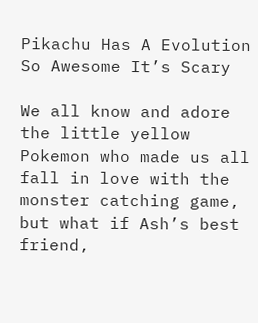Pikachu Has A Evolution So Awesome It’s Scary

We all know and adore the little yellow Pokemon who made us all fall in love with the monster catching game, but what if Ash’s best friend,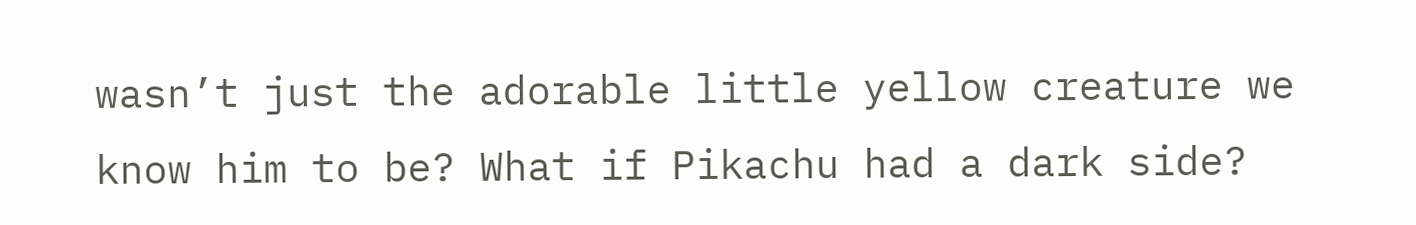wasn’t just the adorable little yellow creature we know him to be? What if Pikachu had a dark side?